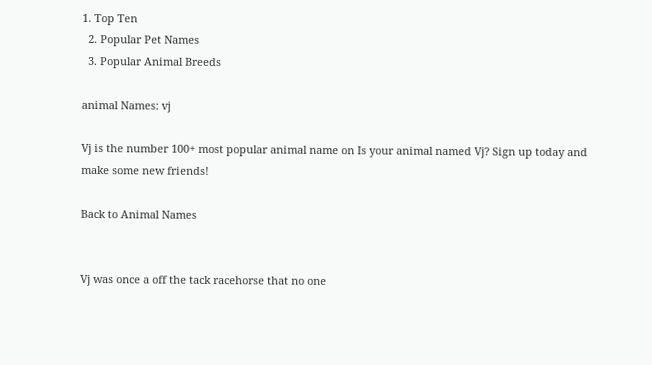1. Top Ten
  2. Popular Pet Names
  3. Popular Animal Breeds

animal Names: vj

Vj is the number 100+ most popular animal name on Is your animal named Vj? Sign up today and make some new friends!

Back to Animal Names


Vj was once a off the tack racehorse that no one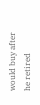would buy after he retired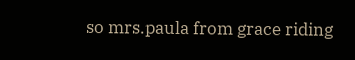so mrs.paula from grace riding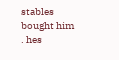stables bought him . hes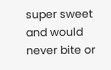super sweet and would never bite or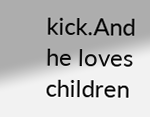kick.And he loves children